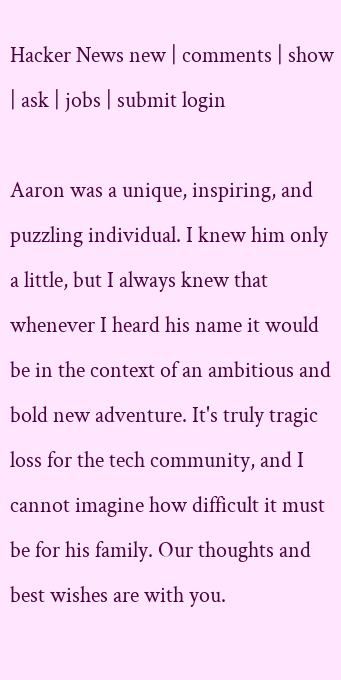Hacker News new | comments | show | ask | jobs | submit login

Aaron was a unique, inspiring, and puzzling individual. I knew him only a little, but I always knew that whenever I heard his name it would be in the context of an ambitious and bold new adventure. It's truly tragic loss for the tech community, and I cannot imagine how difficult it must be for his family. Our thoughts and best wishes are with you.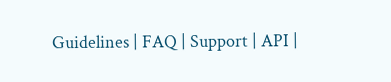Guidelines | FAQ | Support | API |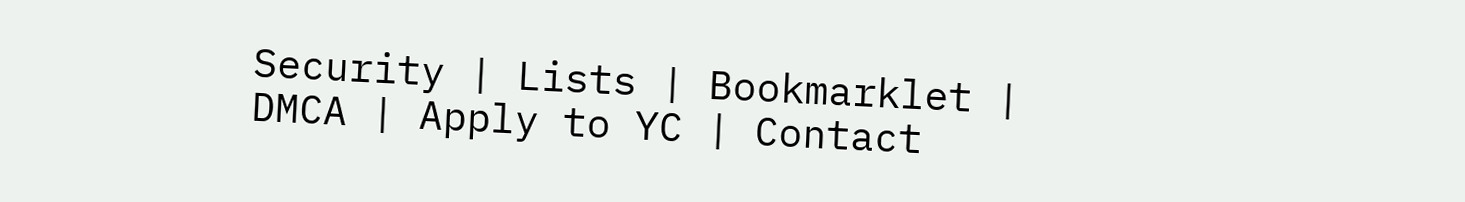Security | Lists | Bookmarklet | DMCA | Apply to YC | Contact